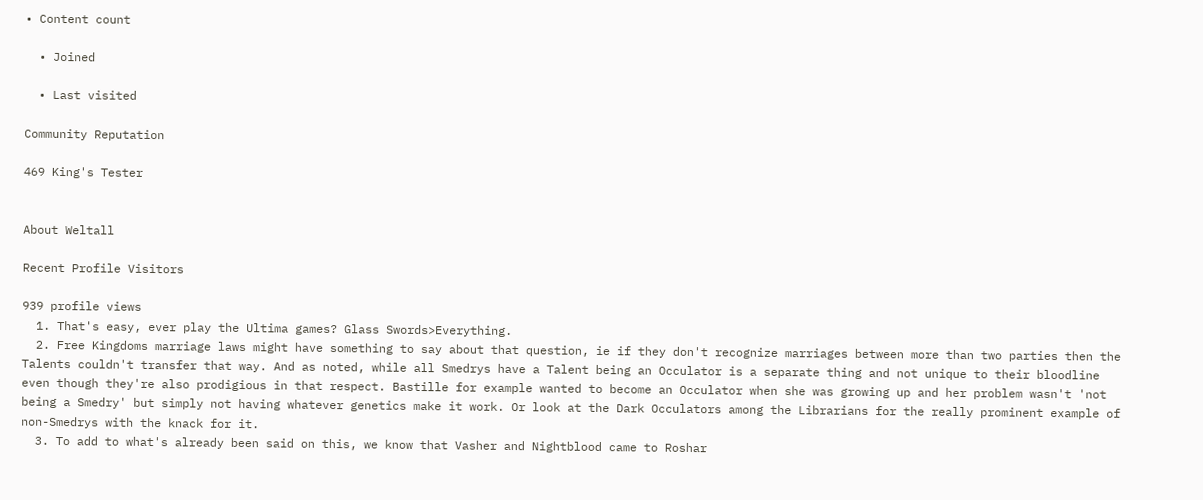• Content count

  • Joined

  • Last visited

Community Reputation

469 King's Tester


About Weltall

Recent Profile Visitors

939 profile views
  1. That's easy, ever play the Ultima games? Glass Swords>Everything.
  2. Free Kingdoms marriage laws might have something to say about that question, ie if they don't recognize marriages between more than two parties then the Talents couldn't transfer that way. And as noted, while all Smedrys have a Talent being an Occulator is a separate thing and not unique to their bloodline even though they're also prodigious in that respect. Bastille for example wanted to become an Occulator when she was growing up and her problem wasn't 'not being a Smedry' but simply not having whatever genetics make it work. Or look at the Dark Occulators among the Librarians for the really prominent example of non-Smedrys with the knack for it.
  3. To add to what's already been said on this, we know that Vasher and Nightblood came to Roshar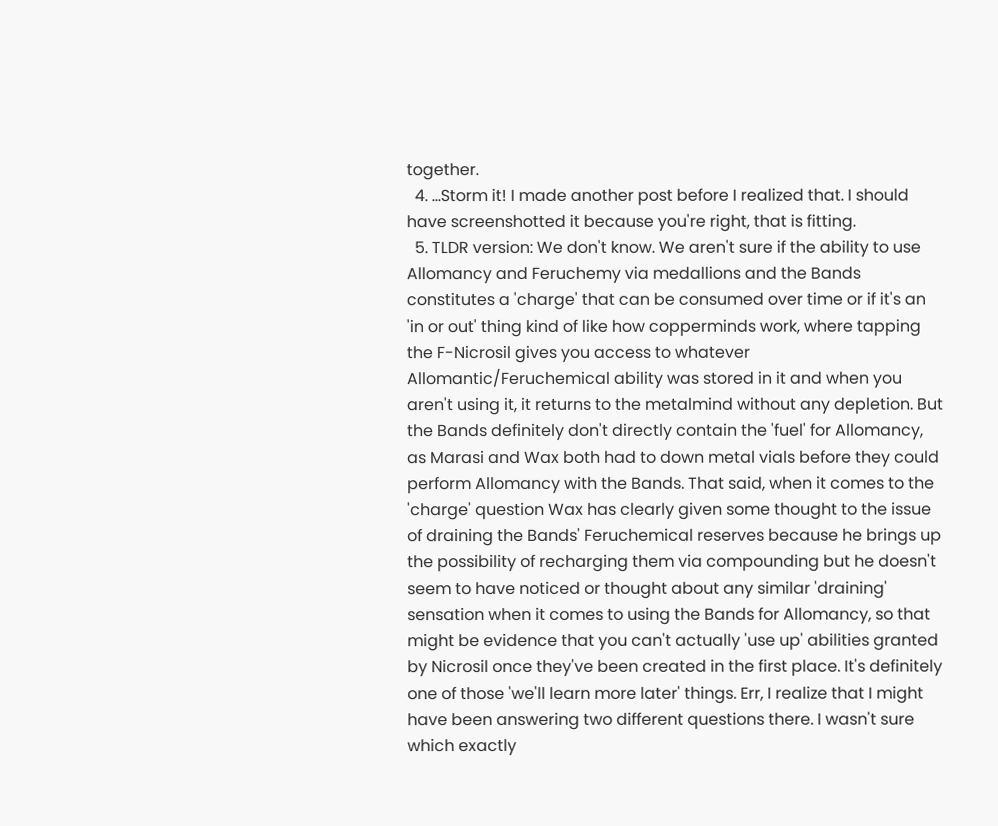together.
  4. ...Storm it! I made another post before I realized that. I should have screenshotted it because you're right, that is fitting.
  5. TLDR version: We don't know. We aren't sure if the ability to use Allomancy and Feruchemy via medallions and the Bands constitutes a 'charge' that can be consumed over time or if it's an 'in or out' thing kind of like how copperminds work, where tapping the F-Nicrosil gives you access to whatever Allomantic/Feruchemical ability was stored in it and when you aren't using it, it returns to the metalmind without any depletion. But the Bands definitely don't directly contain the 'fuel' for Allomancy, as Marasi and Wax both had to down metal vials before they could perform Allomancy with the Bands. That said, when it comes to the 'charge' question Wax has clearly given some thought to the issue of draining the Bands' Feruchemical reserves because he brings up the possibility of recharging them via compounding but he doesn't seem to have noticed or thought about any similar 'draining' sensation when it comes to using the Bands for Allomancy, so that might be evidence that you can't actually 'use up' abilities granted by Nicrosil once they've been created in the first place. It's definitely one of those 'we'll learn more later' things. Err, I realize that I might have been answering two different questions there. I wasn't sure which exactly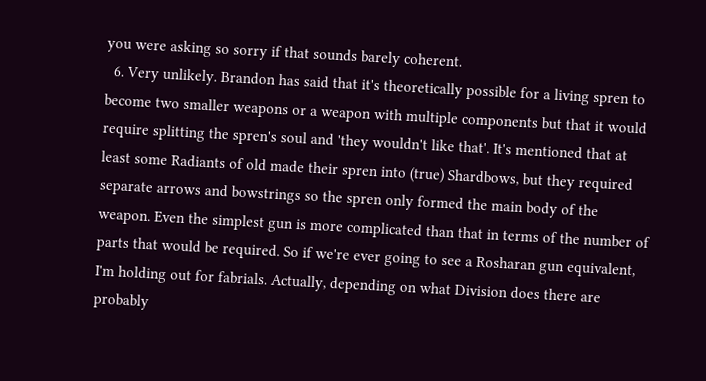you were asking so sorry if that sounds barely coherent.
  6. Very unlikely. Brandon has said that it's theoretically possible for a living spren to become two smaller weapons or a weapon with multiple components but that it would require splitting the spren's soul and 'they wouldn't like that'. It's mentioned that at least some Radiants of old made their spren into (true) Shardbows, but they required separate arrows and bowstrings so the spren only formed the main body of the weapon. Even the simplest gun is more complicated than that in terms of the number of parts that would be required. So if we're ever going to see a Rosharan gun equivalent, I'm holding out for fabrials. Actually, depending on what Division does there are probably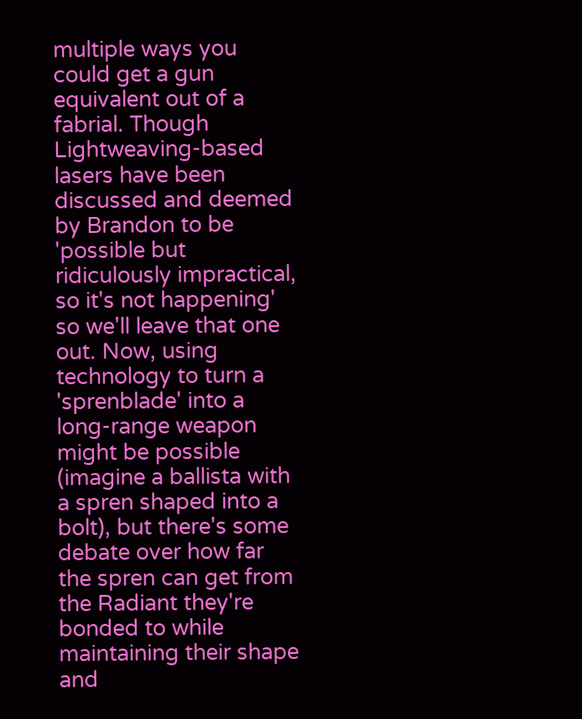multiple ways you could get a gun equivalent out of a fabrial. Though Lightweaving-based lasers have been discussed and deemed by Brandon to be 'possible but ridiculously impractical, so it's not happening' so we'll leave that one out. Now, using technology to turn a 'sprenblade' into a long-range weapon might be possible (imagine a ballista with a spren shaped into a bolt), but there's some debate over how far the spren can get from the Radiant they're bonded to while maintaining their shape and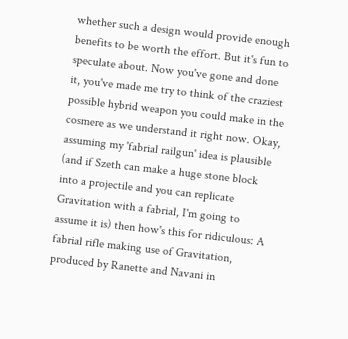whether such a design would provide enough benefits to be worth the effort. But it's fun to speculate about. Now you've gone and done it, you've made me try to think of the craziest possible hybrid weapon you could make in the cosmere as we understand it right now. Okay, assuming my 'fabrial railgun' idea is plausible (and if Szeth can make a huge stone block into a projectile and you can replicate Gravitation with a fabrial, I'm going to assume it is) then how's this for ridiculous: A fabrial rifle making use of Gravitation, produced by Ranette and Navani in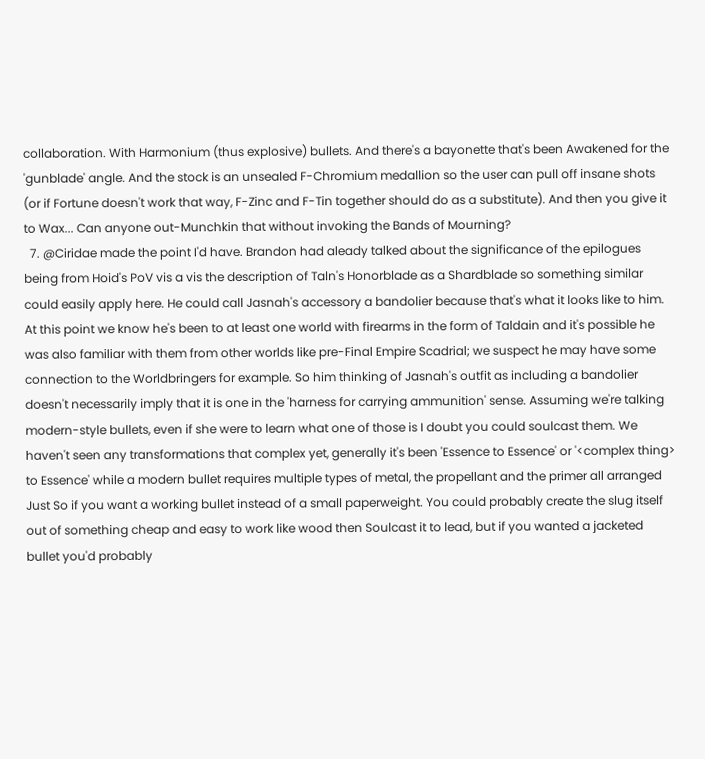collaboration. With Harmonium (thus explosive) bullets. And there's a bayonette that's been Awakened for the 'gunblade' angle. And the stock is an unsealed F-Chromium medallion so the user can pull off insane shots (or if Fortune doesn't work that way, F-Zinc and F-Tin together should do as a substitute). And then you give it to Wax... Can anyone out-Munchkin that without invoking the Bands of Mourning?
  7. @Ciridae made the point I'd have. Brandon had aleady talked about the significance of the epilogues being from Hoid's PoV vis a vis the description of Taln's Honorblade as a Shardblade so something similar could easily apply here. He could call Jasnah's accessory a bandolier because that's what it looks like to him. At this point we know he's been to at least one world with firearms in the form of Taldain and it's possible he was also familiar with them from other worlds like pre-Final Empire Scadrial; we suspect he may have some connection to the Worldbringers for example. So him thinking of Jasnah's outfit as including a bandolier doesn't necessarily imply that it is one in the 'harness for carrying ammunition' sense. Assuming we're talking modern-style bullets, even if she were to learn what one of those is I doubt you could soulcast them. We haven't seen any transformations that complex yet, generally it's been 'Essence to Essence' or '<complex thing> to Essence' while a modern bullet requires multiple types of metal, the propellant and the primer all arranged Just So if you want a working bullet instead of a small paperweight. You could probably create the slug itself out of something cheap and easy to work like wood then Soulcast it to lead, but if you wanted a jacketed bullet you'd probably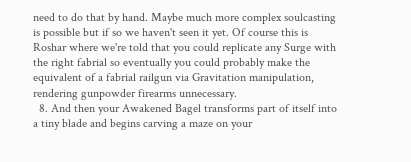need to do that by hand. Maybe much more complex soulcasting is possible but if so we haven't seen it yet. Of course this is Roshar where we're told that you could replicate any Surge with the right fabrial so eventually you could probably make the equivalent of a fabrial railgun via Gravitation manipulation, rendering gunpowder firearms unnecessary.
  8. And then your Awakened Bagel transforms part of itself into a tiny blade and begins carving a maze on your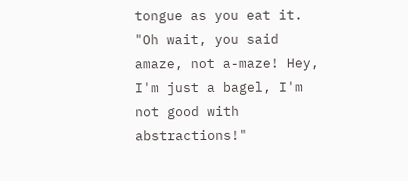tongue as you eat it. "Oh wait, you said amaze, not a-maze! Hey, I'm just a bagel, I'm not good with abstractions!"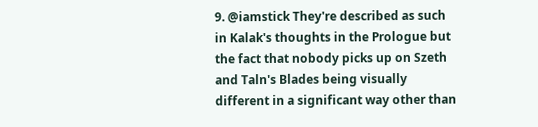9. @iamstick They're described as such in Kalak's thoughts in the Prologue but the fact that nobody picks up on Szeth and Taln's Blades being visually different in a significant way other than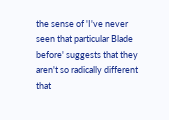the sense of 'I've never seen that particular Blade before' suggests that they aren't so radically different that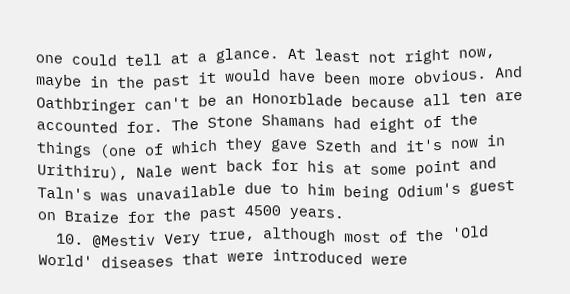one could tell at a glance. At least not right now, maybe in the past it would have been more obvious. And Oathbringer can't be an Honorblade because all ten are accounted for. The Stone Shamans had eight of the things (one of which they gave Szeth and it's now in Urithiru), Nale went back for his at some point and Taln's was unavailable due to him being Odium's guest on Braize for the past 4500 years.
  10. @Mestiv Very true, although most of the 'Old World' diseases that were introduced were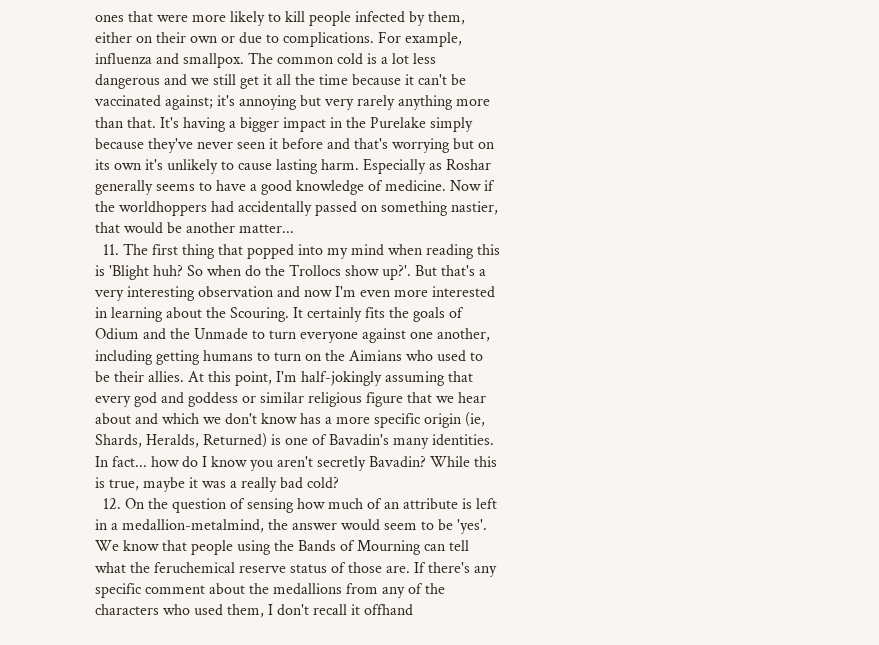ones that were more likely to kill people infected by them, either on their own or due to complications. For example, influenza and smallpox. The common cold is a lot less dangerous and we still get it all the time because it can't be vaccinated against; it's annoying but very rarely anything more than that. It's having a bigger impact in the Purelake simply because they've never seen it before and that's worrying but on its own it's unlikely to cause lasting harm. Especially as Roshar generally seems to have a good knowledge of medicine. Now if the worldhoppers had accidentally passed on something nastier, that would be another matter...
  11. The first thing that popped into my mind when reading this is 'Blight huh? So when do the Trollocs show up?'. But that's a very interesting observation and now I'm even more interested in learning about the Scouring. It certainly fits the goals of Odium and the Unmade to turn everyone against one another, including getting humans to turn on the Aimians who used to be their allies. At this point, I'm half-jokingly assuming that every god and goddess or similar religious figure that we hear about and which we don't know has a more specific origin (ie, Shards, Heralds, Returned) is one of Bavadin's many identities. In fact... how do I know you aren't secretly Bavadin? While this is true, maybe it was a really bad cold?
  12. On the question of sensing how much of an attribute is left in a medallion-metalmind, the answer would seem to be 'yes'. We know that people using the Bands of Mourning can tell what the feruchemical reserve status of those are. If there's any specific comment about the medallions from any of the characters who used them, I don't recall it offhand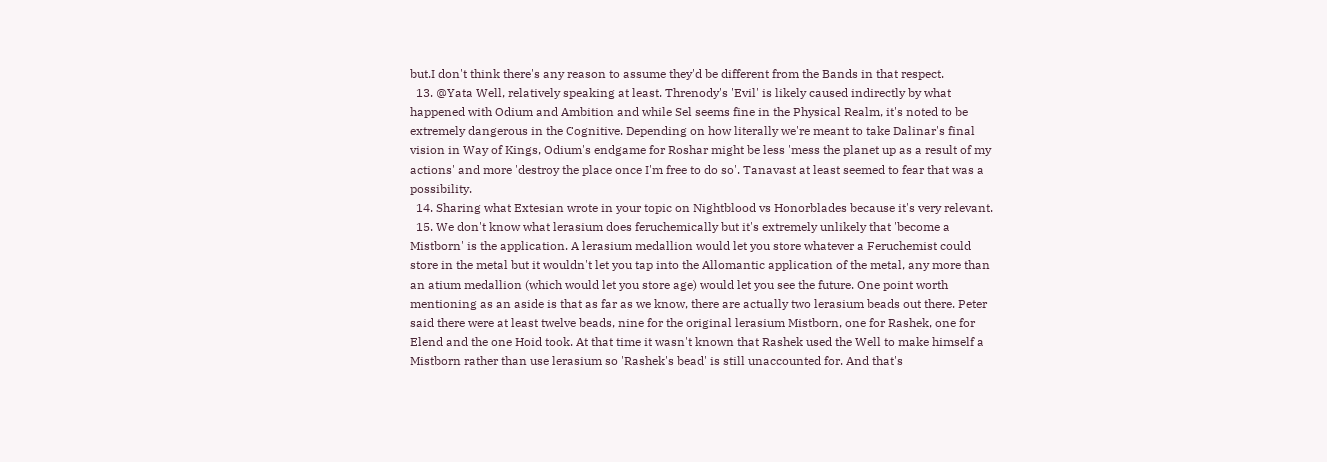but.I don't think there's any reason to assume they'd be different from the Bands in that respect.
  13. @Yata Well, relatively speaking at least. Threnody's 'Evil' is likely caused indirectly by what happened with Odium and Ambition and while Sel seems fine in the Physical Realm, it's noted to be extremely dangerous in the Cognitive. Depending on how literally we're meant to take Dalinar's final vision in Way of Kings, Odium's endgame for Roshar might be less 'mess the planet up as a result of my actions' and more 'destroy the place once I'm free to do so'. Tanavast at least seemed to fear that was a possibility.
  14. Sharing what Extesian wrote in your topic on Nightblood vs Honorblades because it's very relevant.
  15. We don't know what lerasium does feruchemically but it's extremely unlikely that 'become a Mistborn' is the application. A lerasium medallion would let you store whatever a Feruchemist could store in the metal but it wouldn't let you tap into the Allomantic application of the metal, any more than an atium medallion (which would let you store age) would let you see the future. One point worth mentioning as an aside is that as far as we know, there are actually two lerasium beads out there. Peter said there were at least twelve beads, nine for the original lerasium Mistborn, one for Rashek, one for Elend and the one Hoid took. At that time it wasn't known that Rashek used the Well to make himself a Mistborn rather than use lerasium so 'Rashek's bead' is still unaccounted for. And that's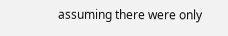assuming there were only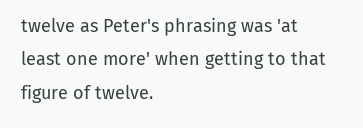twelve as Peter's phrasing was 'at least one more' when getting to that figure of twelve.